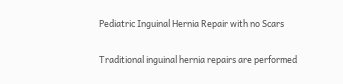Pediatric Inguinal Hernia Repair with no Scars

Traditional inguinal hernia repairs are performed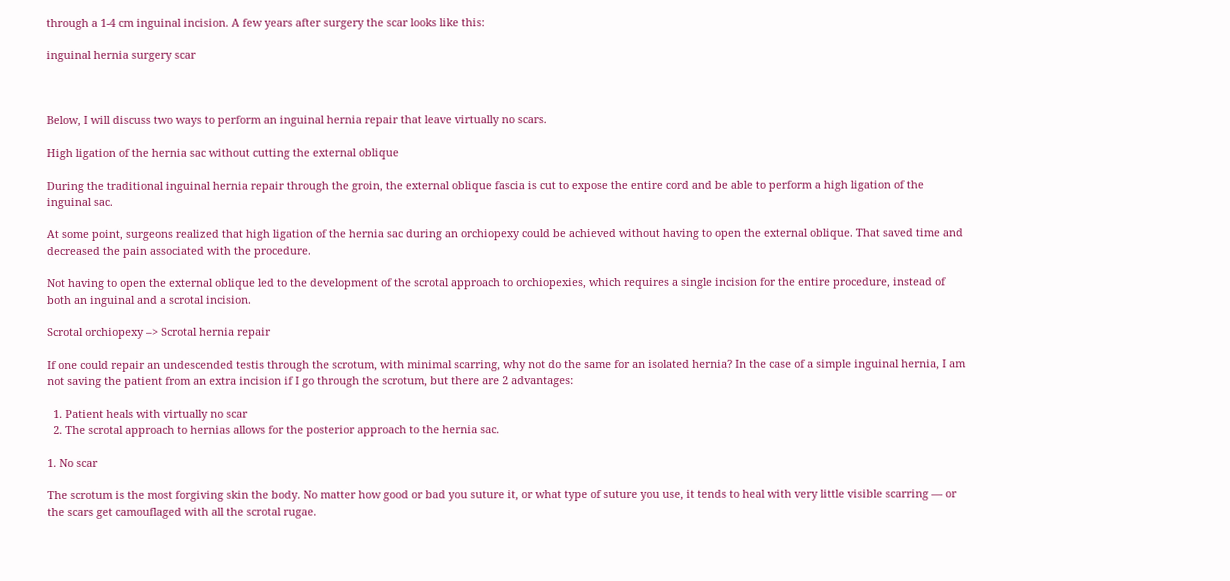through a 1-4 cm inguinal incision. A few years after surgery the scar looks like this:

inguinal hernia surgery scar



Below, I will discuss two ways to perform an inguinal hernia repair that leave virtually no scars.

High ligation of the hernia sac without cutting the external oblique

During the traditional inguinal hernia repair through the groin, the external oblique fascia is cut to expose the entire cord and be able to perform a high ligation of the inguinal sac.

At some point, surgeons realized that high ligation of the hernia sac during an orchiopexy could be achieved without having to open the external oblique. That saved time and decreased the pain associated with the procedure.

Not having to open the external oblique led to the development of the scrotal approach to orchiopexies, which requires a single incision for the entire procedure, instead of both an inguinal and a scrotal incision.

Scrotal orchiopexy –> Scrotal hernia repair

If one could repair an undescended testis through the scrotum, with minimal scarring, why not do the same for an isolated hernia? In the case of a simple inguinal hernia, I am not saving the patient from an extra incision if I go through the scrotum, but there are 2 advantages:

  1. Patient heals with virtually no scar
  2. The scrotal approach to hernias allows for the posterior approach to the hernia sac.

1. No scar

The scrotum is the most forgiving skin the body. No matter how good or bad you suture it, or what type of suture you use, it tends to heal with very little visible scarring — or the scars get camouflaged with all the scrotal rugae.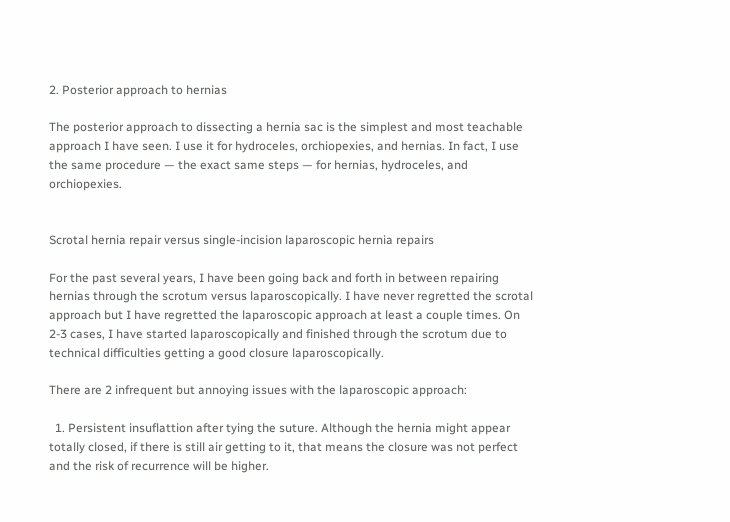2. Posterior approach to hernias

The posterior approach to dissecting a hernia sac is the simplest and most teachable approach I have seen. I use it for hydroceles, orchiopexies, and hernias. In fact, I use the same procedure — the exact same steps — for hernias, hydroceles, and orchiopexies.


Scrotal hernia repair versus single-incision laparoscopic hernia repairs

For the past several years, I have been going back and forth in between repairing hernias through the scrotum versus laparoscopically. I have never regretted the scrotal approach but I have regretted the laparoscopic approach at least a couple times. On 2-3 cases, I have started laparoscopically and finished through the scrotum due to technical difficulties getting a good closure laparoscopically.

There are 2 infrequent but annoying issues with the laparoscopic approach:

  1. Persistent insuflattion after tying the suture. Although the hernia might appear totally closed, if there is still air getting to it, that means the closure was not perfect and the risk of recurrence will be higher.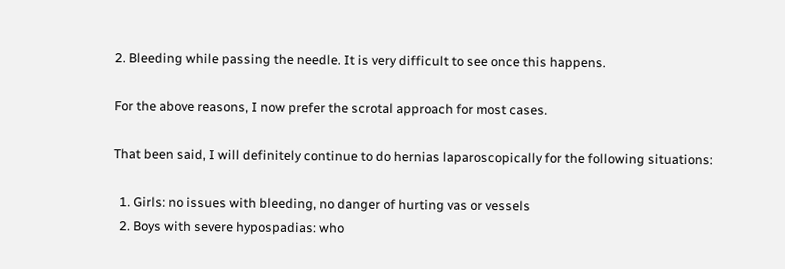2. Bleeding while passing the needle. It is very difficult to see once this happens.

For the above reasons, I now prefer the scrotal approach for most cases.

That been said, I will definitely continue to do hernias laparoscopically for the following situations:

  1. Girls: no issues with bleeding, no danger of hurting vas or vessels
  2. Boys with severe hypospadias: who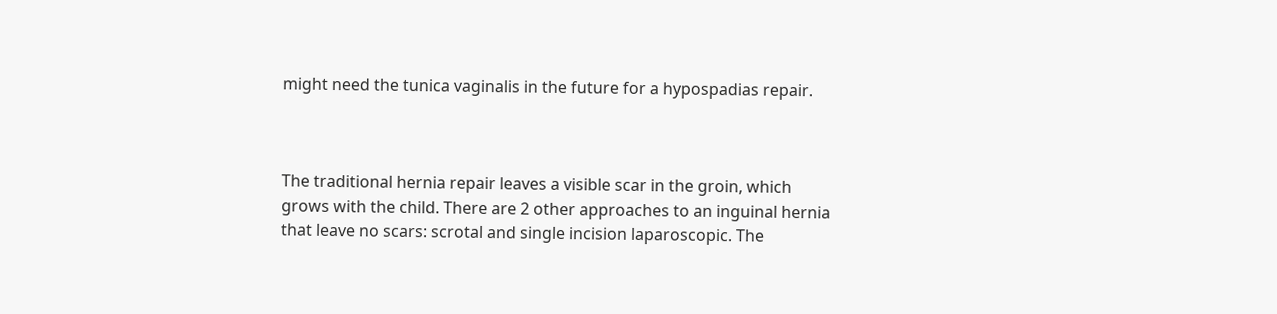might need the tunica vaginalis in the future for a hypospadias repair.



The traditional hernia repair leaves a visible scar in the groin, which grows with the child. There are 2 other approaches to an inguinal hernia that leave no scars: scrotal and single incision laparoscopic. The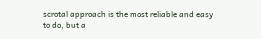scrotal approach is the most reliable and easy to do, but a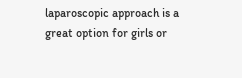laparoscopic approach is a great option for girls or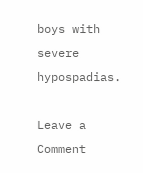boys with severe hypospadias.

Leave a Comment